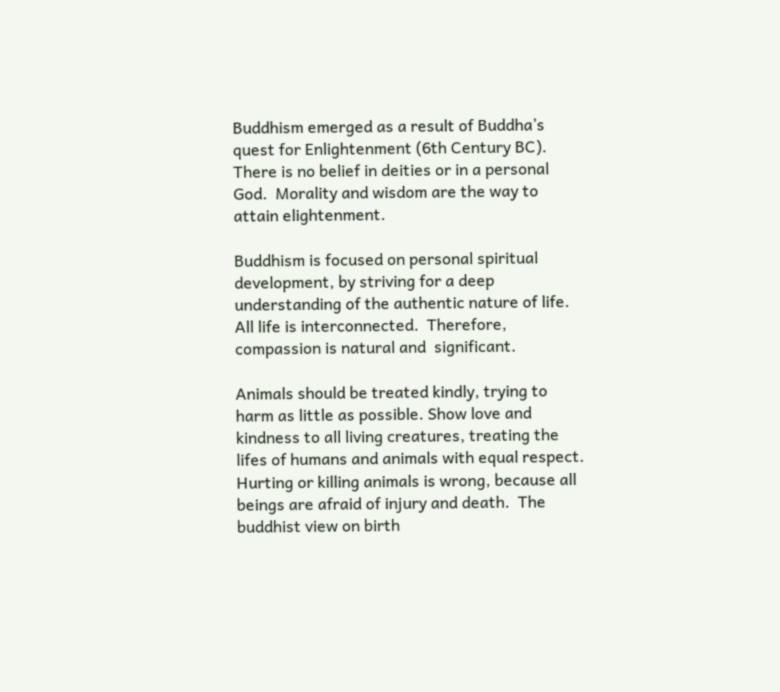Buddhism emerged as a result of Buddha’s quest for Enlightenment (6th Century BC).  There is no belief in deities or in a personal God.  Morality and wisdom are the way to attain elightenment.

Buddhism is focused on personal spiritual development, by striving for a deep understanding of the authentic nature of life.  All life is interconnected.  Therefore, compassion is natural and  significant.

Animals should be treated kindly, trying to harm as little as possible. Show love and kindness to all living creatures, treating the lifes of humans and animals with equal respect. Hurting or killing animals is wrong, because all beings are afraid of injury and death.  The buddhist view on birth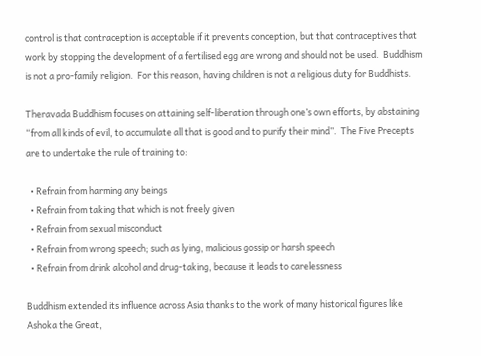control is that contraception is acceptable if it prevents conception, but that contraceptives that work by stopping the development of a fertilised egg are wrong and should not be used.  Buddhism is not a pro-family religion.  For this reason, having children is not a religious duty for Buddhists.

Theravada Buddhism focuses on attaining self-liberation through one’s own efforts, by abstaining “from all kinds of evil, to accumulate all that is good and to purify their mind”.  The Five Precepts are to undertake the rule of training to:

  • Refrain from harming any beings
  • Refrain from taking that which is not freely given
  • Refrain from sexual misconduct
  • Refrain from wrong speech; such as lying, malicious gossip or harsh speech
  • Refrain from drink alcohol and drug-taking, because it leads to carelessness

Buddhism extended its influence across Asia thanks to the work of many historical figures like Ashoka the Great,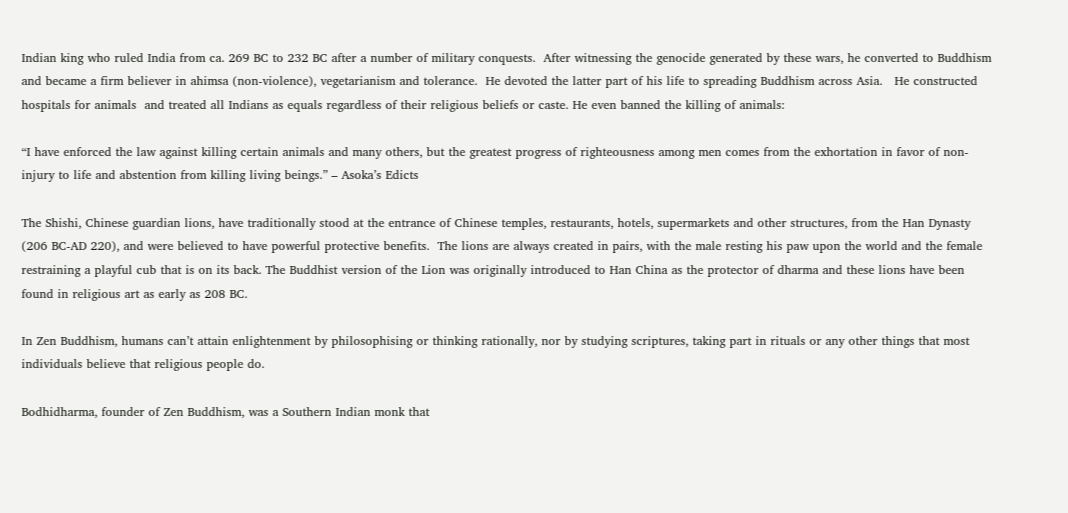Indian king who ruled India from ca. 269 BC to 232 BC after a number of military conquests.  After witnessing the genocide generated by these wars, he converted to Buddhism and became a firm believer in ahimsa (non-violence), vegetarianism and tolerance.  He devoted the latter part of his life to spreading Buddhism across Asia.   He constructed hospitals for animals  and treated all Indians as equals regardless of their religious beliefs or caste. He even banned the killing of animals:

“I have enforced the law against killing certain animals and many others, but the greatest progress of righteousness among men comes from the exhortation in favor of non-injury to life and abstention from killing living beings.” – Asoka’s Edicts

The Shishi, Chinese guardian lions, have traditionally stood at the entrance of Chinese temples, restaurants, hotels, supermarkets and other structures, from the Han Dynasty (206 BC-AD 220), and were believed to have powerful protective benefits.  The lions are always created in pairs, with the male resting his paw upon the world and the female restraining a playful cub that is on its back. The Buddhist version of the Lion was originally introduced to Han China as the protector of dharma and these lions have been found in religious art as early as 208 BC.

In Zen Buddhism, humans can’t attain enlightenment by philosophising or thinking rationally, nor by studying scriptures, taking part in rituals or any other things that most individuals believe that religious people do.

Bodhidharma, founder of Zen Buddhism, was a Southern Indian monk that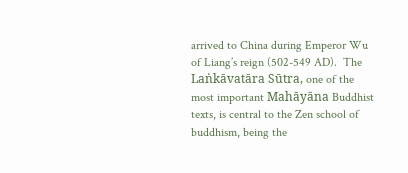arrived to China during Emperor Wu of Liang’s reign (502-549 AD).  The Laṅkāvatāra Sūtra, one of the most important Mahāyāna Buddhist texts, is central to the Zen school of buddhism, being the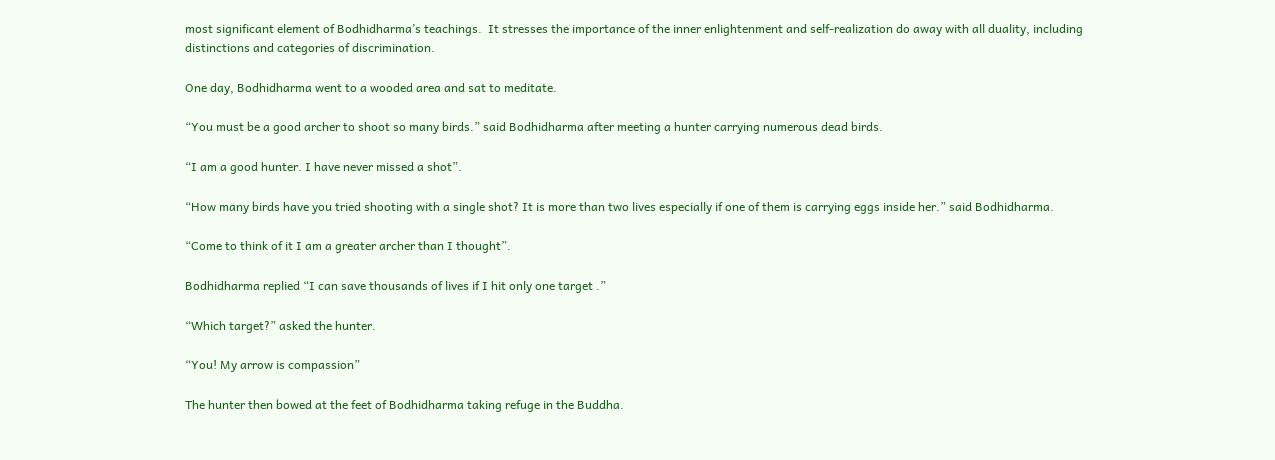most significant element of Bodhidharma’s teachings.  It stresses the importance of the inner enlightenment and self-realization do away with all duality, including distinctions and categories of discrimination.

One day, Bodhidharma went to a wooded area and sat to meditate.

“You must be a good archer to shoot so many birds.” said Bodhidharma after meeting a hunter carrying numerous dead birds.

“I am a good hunter. I have never missed a shot”.

“How many birds have you tried shooting with a single shot? It is more than two lives especially if one of them is carrying eggs inside her.” said Bodhidharma.

“Come to think of it I am a greater archer than I thought”.

Bodhidharma replied “I can save thousands of lives if I hit only one target .”

“Which target?” asked the hunter.

“You! My arrow is compassion”

The hunter then bowed at the feet of Bodhidharma taking refuge in the Buddha.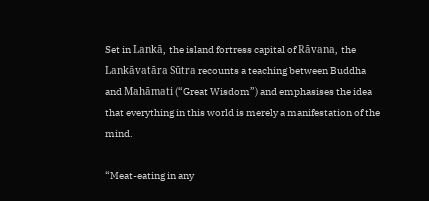Set in Lankā, the island fortress capital of Rāvana, the Lankāvatāra Sūtra recounts a teaching between Buddha and Mahāmati (“Great Wisdom”) and emphasises the idea that everything in this world is merely a manifestation of the mind.

“Meat-eating in any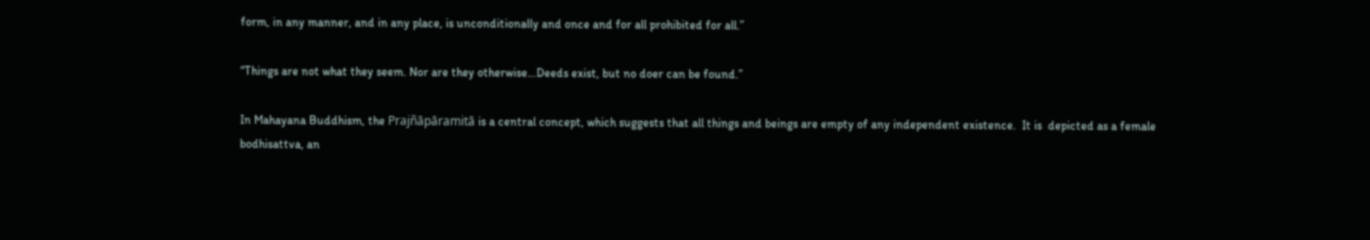form, in any manner, and in any place, is unconditionally and once and for all prohibited for all.”

“Things are not what they seem. Nor are they otherwise…Deeds exist, but no doer can be found.”

In Mahayana Buddhism, the Prajñāpāramitā is a central concept, which suggests that all things and beings are empty of any independent existence.  It is  depicted as a female bodhisattva, an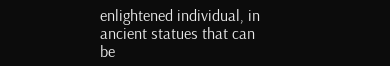enlightened individual, in ancient statues that can be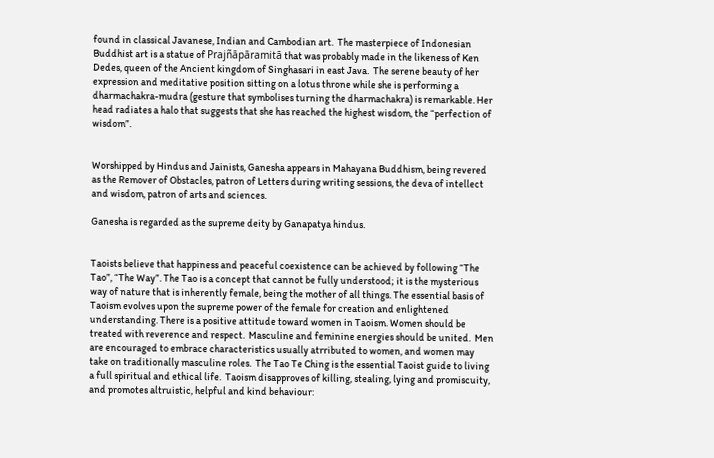found in classical Javanese, Indian and Cambodian art.  The masterpiece of Indonesian Buddhist art is a statue of Prajñāpāramitā that was probably made in the likeness of Ken Dedes, queen of the Ancient kingdom of Singhasari in east Java.  The serene beauty of her expression and meditative position sitting on a lotus throne while she is performing a dharmachakra-mudra (gesture that symbolises turning the dharmachakra) is remarkable. Her head radiates a halo that suggests that she has reached the highest wisdom, the “perfection of wisdom”.


Worshipped by Hindus and Jainists, Ganesha appears in Mahayana Buddhism, being revered as the Remover of Obstacles, patron of Letters during writing sessions, the deva of intellect and wisdom, patron of arts and sciences.

Ganesha is regarded as the supreme deity by Ganapatya hindus.


Taoists believe that happiness and peaceful coexistence can be achieved by following “The Tao”, “The Way”. The Tao is a concept that cannot be fully understood; it is the mysterious way of nature that is inherently female, being the mother of all things. The essential basis of Taoism evolves upon the supreme power of the female for creation and enlightened understanding. There is a positive attitude toward women in Taoism. Women should be treated with reverence and respect.  Masculine and feminine energies should be united.  Men are encouraged to embrace characteristics usually atrributed to women, and women may take on traditionally masculine roles.  The Tao Te Ching is the essential Taoist guide to living a full spiritual and ethical life.  Taoism disapproves of killing, stealing, lying and promiscuity, and promotes altruistic, helpful and kind behaviour: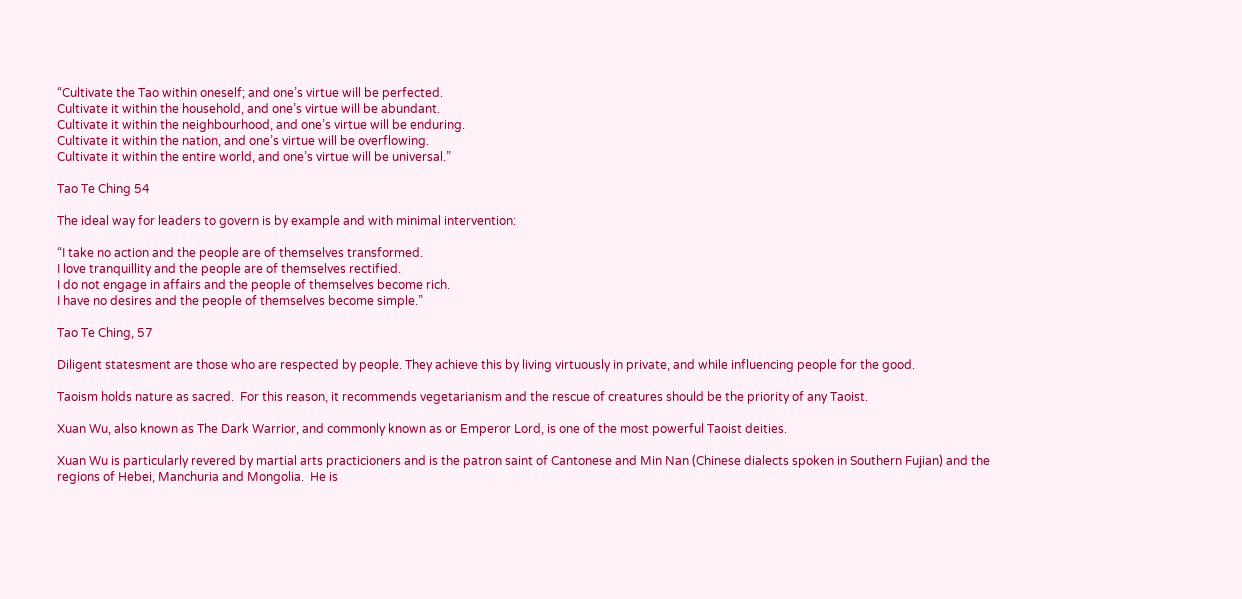“Cultivate the Tao within oneself; and one’s virtue will be perfected.
Cultivate it within the household, and one’s virtue will be abundant.
Cultivate it within the neighbourhood, and one’s virtue will be enduring.
Cultivate it within the nation, and one’s virtue will be overflowing.
Cultivate it within the entire world, and one’s virtue will be universal.”

Tao Te Ching 54

The ideal way for leaders to govern is by example and with minimal intervention:

“I take no action and the people are of themselves transformed.
I love tranquillity and the people are of themselves rectified.
I do not engage in affairs and the people of themselves become rich.
I have no desires and the people of themselves become simple.”

Tao Te Ching, 57

Diligent statesment are those who are respected by people. They achieve this by living virtuously in private, and while influencing people for the good.

Taoism holds nature as sacred.  For this reason, it recommends vegetarianism and the rescue of creatures should be the priority of any Taoist.

Xuan Wu, also known as The Dark Warrior, and commonly known as or Emperor Lord, is one of the most powerful Taoist deities.

Xuan Wu is particularly revered by martial arts practicioners and is the patron saint of Cantonese and Min Nan (Chinese dialects spoken in Southern Fujian) and the regions of Hebei, Manchuria and Mongolia.  He is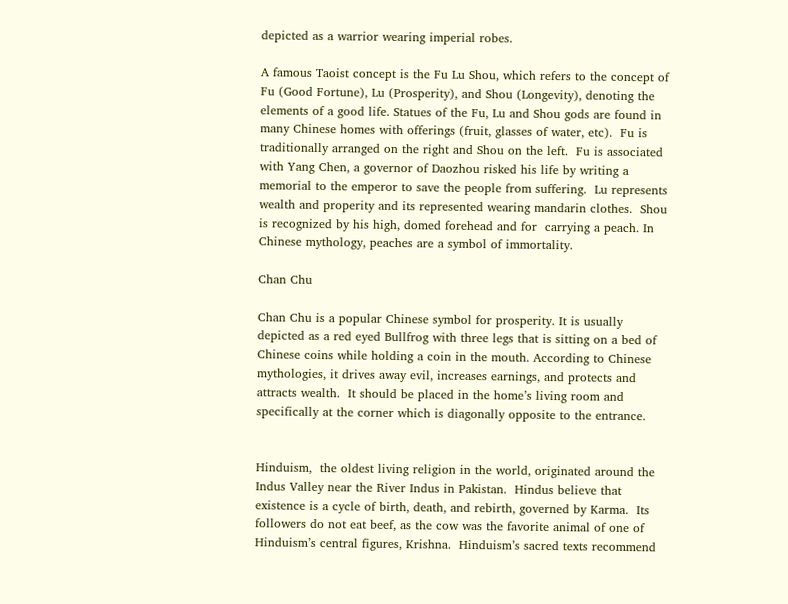depicted as a warrior wearing imperial robes.

A famous Taoist concept is the Fu Lu Shou, which refers to the concept of Fu (Good Fortune), Lu (Prosperity), and Shou (Longevity), denoting the elements of a good life. Statues of the Fu, Lu and Shou gods are found in many Chinese homes with offerings (fruit, glasses of water, etc).  Fu is traditionally arranged on the right and Shou on the left.  Fu is associated with Yang Chen, a governor of Daozhou risked his life by writing a memorial to the emperor to save the people from suffering.  Lu represents wealth and properity and its represented wearing mandarin clothes.  Shou is recognized by his high, domed forehead and for  carrying a peach. In Chinese mythology, peaches are a symbol of immortality.

Chan Chu

Chan Chu is a popular Chinese symbol for prosperity. It is usually depicted as a red eyed Bullfrog with three legs that is sitting on a bed of Chinese coins while holding a coin in the mouth. According to Chinese mythologies, it drives away evil, increases earnings, and protects and attracts wealth.  It should be placed in the home’s living room and specifically at the corner which is diagonally opposite to the entrance.


Hinduism,  the oldest living religion in the world, originated around the Indus Valley near the River Indus in Pakistan.  Hindus believe that existence is a cycle of birth, death, and rebirth, governed by Karma.  Its followers do not eat beef, as the cow was the favorite animal of one of Hinduism’s central figures, Krishna.  Hinduism’s sacred texts recommend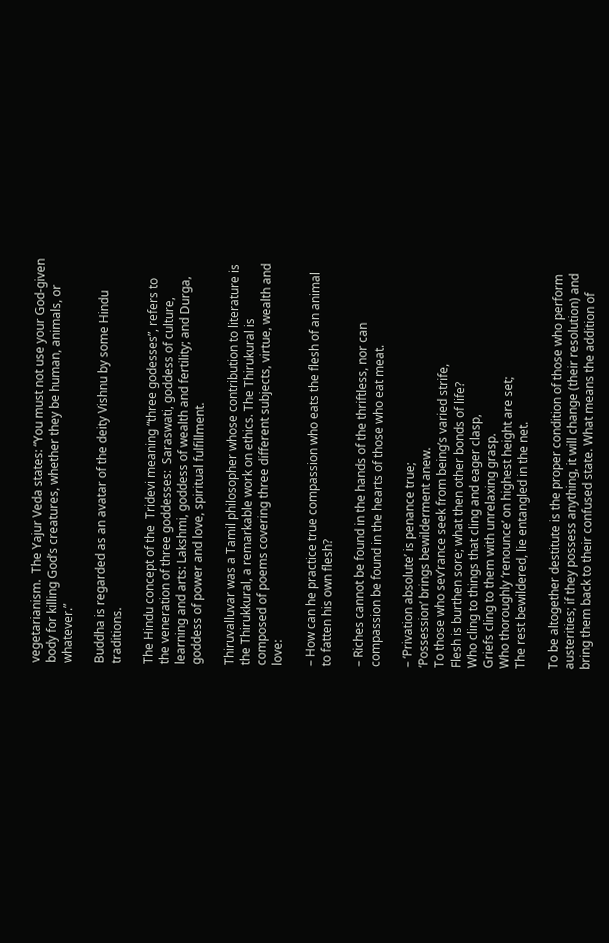vegetarianism.  The Yajur Veda states: “You must not use your God-given body for killing God’s creatures, whether they be human, animals, or whatever.”

Buddha is regarded as an avatar of the deity Vishnu by some Hindu traditions.

The Hindu concept of the  Tridevi meaning “three godesses”, refers to the veneration of three goddesses:  Saraswati, goddess of culture, learning and arts: Lakshmi, goddess of wealth and fertility; and Durga, goddess of power and love, spiritual fulfillment.

Thiruvalluvar was a Tamil philosopher whose contribution to literature is the Thirukkural, a remarkable work on ethics. The Thirukural is composed of poems covering three different subjects, virtue, wealth and love:

– How can he practice true compassion who eats the flesh of an animal to fatten his own flesh?

– Riches cannot be found in the hands of the thriftless, nor can compassion be found in the hearts of those who eat meat.

– ‘Privation absolute’ is penance true;
‘Possession’ brings bewilderment anew.
To those who sev’rance seek from being’s varied strife,
Flesh is burthen sore; what then other bonds of life?
Who cling to things that cling and eager clasp,
Griefs cling to them with unrelaxing grasp.
Who thoroughly ‘renounce’ on highest height are set;
The rest bewildered, lie entangled in the net.

To be altogether destitute is the proper condition of those who perform austerities; if they possess anything, it will change (their resolution) and bring them back to their confused state. What means the addition of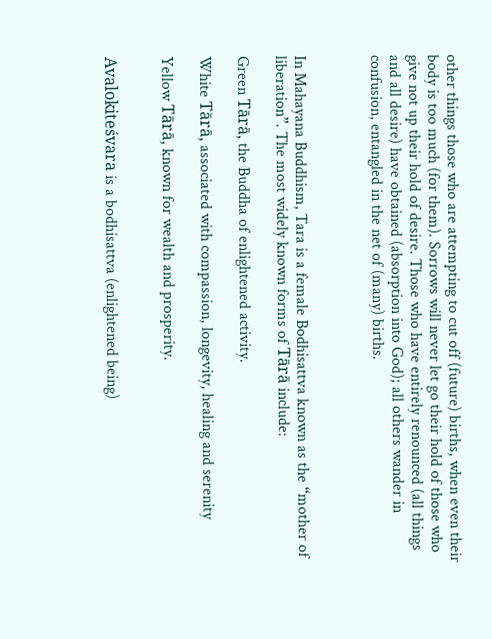other things those who are attempting to cut off (future) births, when even their body is too much (for them). Sorrows will never let go their hold of those who give not up their hold of desire. Those who have entirely renounced (all things and all desire) have obtained (absorption into God); all others wander in confusion, entangled in the net of (many) births.



In Mahayana Buddhism, Tara is a female Bodhisattva known as the “mother of liberation”. The most widely known forms of Tārā include:

Green Tārā, the Buddha of enlightened activity.

White Tārā, associated with compassion, longevity, healing and serenity

Yellow Tārā, known for wealth and prosperity.


Avalokiteśvara is a bodhisattva (enlightened being)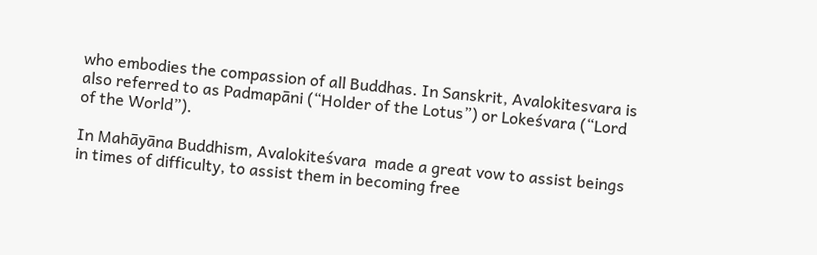who embodies the compassion of all Buddhas. In Sanskrit, Avalokitesvara is also referred to as Padmapāni (“Holder of the Lotus”) or Lokeśvara (“Lord of the World”).

In Mahāyāna Buddhism, Avalokiteśvara  made a great vow to assist beings in times of difficulty, to assist them in becoming free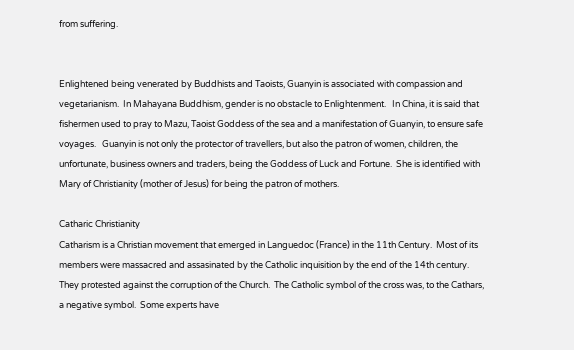from suffering.


Enlightened being venerated by Buddhists and Taoists, Guanyin is associated with compassion and vegetarianism.  In Mahayana Buddhism, gender is no obstacle to Enlightenment.   In China, it is said that fishermen used to pray to Mazu, Taoist Goddess of the sea and a manifestation of Guanyin, to ensure safe voyages.   Guanyin is not only the protector of travellers, but also the patron of women, children, the unfortunate, business owners and traders, being the Goddess of Luck and Fortune.  She is identified with Mary of Christianity (mother of Jesus) for being the patron of mothers.

Catharic Christianity
Catharism is a Christian movement that emerged in Languedoc (France) in the 11th Century.  Most of its members were massacred and assasinated by the Catholic inquisition by the end of the 14th century.  They protested against the corruption of the Church.  The Catholic symbol of the cross was, to the Cathars, a negative symbol.  Some experts have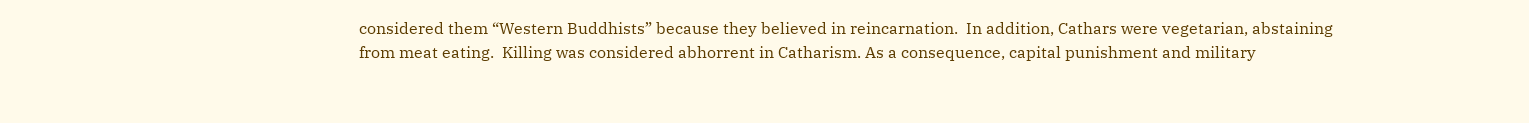considered them “Western Buddhists” because they believed in reincarnation.  In addition, Cathars were vegetarian, abstaining from meat eating.  Killing was considered abhorrent in Catharism. As a consequence, capital punishment and military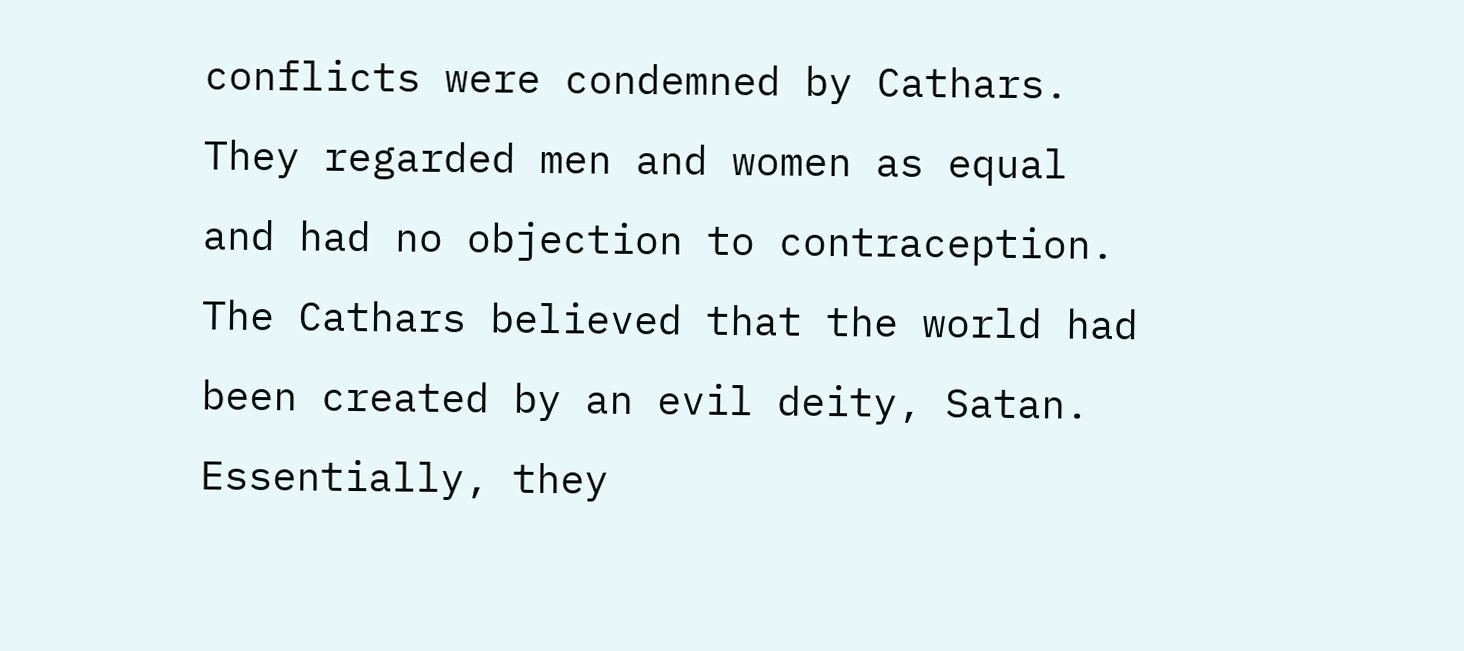conflicts were condemned by Cathars.  They regarded men and women as equal and had no objection to contraception.  The Cathars believed that the world had been created by an evil deity, Satan.  Essentially, they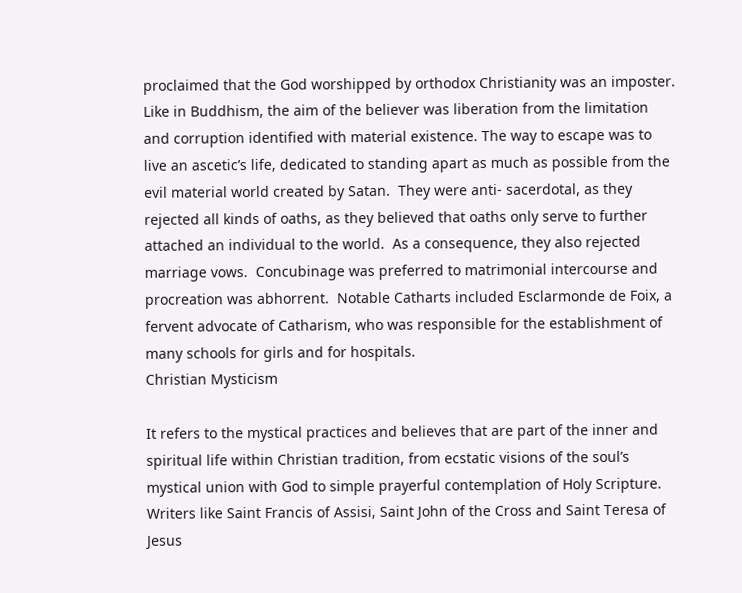proclaimed that the God worshipped by orthodox Christianity was an imposter. Like in Buddhism, the aim of the believer was liberation from the limitation and corruption identified with material existence. The way to escape was to live an ascetic’s life, dedicated to standing apart as much as possible from the evil material world created by Satan.  They were anti- sacerdotal, as they rejected all kinds of oaths, as they believed that oaths only serve to further attached an individual to the world.  As a consequence, they also rejected marriage vows.  Concubinage was preferred to matrimonial intercourse and procreation was abhorrent.  Notable Catharts included Esclarmonde de Foix, a fervent advocate of Catharism, who was responsible for the establishment of many schools for girls and for hospitals.
Christian Mysticism

It refers to the mystical practices and believes that are part of the inner and spiritual life within Christian tradition, from ecstatic visions of the soul’s mystical union with God to simple prayerful contemplation of Holy Scripture.  Writers like Saint Francis of Assisi, Saint John of the Cross and Saint Teresa of Jesus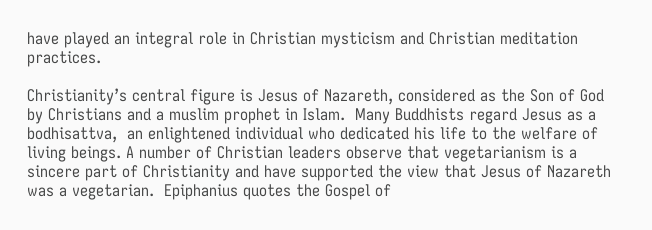have played an integral role in Christian mysticism and Christian meditation practices.

Christianity’s central figure is Jesus of Nazareth, considered as the Son of God by Christians and a muslim prophet in Islam.  Many Buddhists regard Jesus as a bodhisattva,  an enlightened individual who dedicated his life to the welfare of living beings. A number of Christian leaders observe that vegetarianism is a sincere part of Christianity and have supported the view that Jesus of Nazareth was a vegetarian.  Epiphanius quotes the Gospel of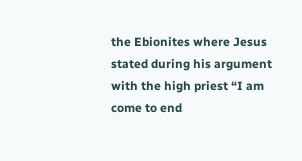the Ebionites where Jesus stated during his argument with the high priest “I am come to end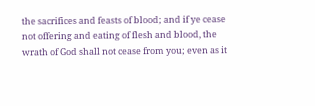the sacrifices and feasts of blood; and if ye cease not offering and eating of flesh and blood, the wrath of God shall not cease from you; even as it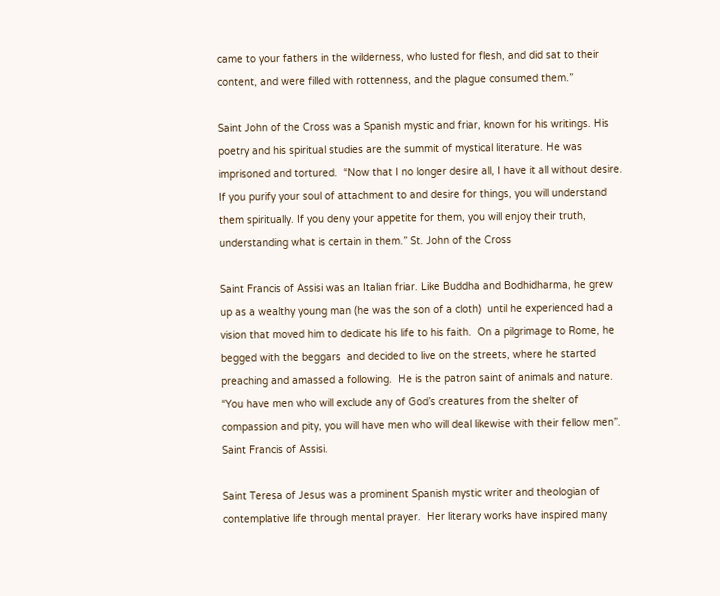came to your fathers in the wilderness, who lusted for flesh, and did sat to their content, and were filled with rottenness, and the plague consumed them.”

Saint John of the Cross was a Spanish mystic and friar, known for his writings. His poetry and his spiritual studies are the summit of mystical literature. He was imprisoned and tortured.  “Now that I no longer desire all, I have it all without desire. If you purify your soul of attachment to and desire for things, you will understand them spiritually. If you deny your appetite for them, you will enjoy their truth, understanding what is certain in them.” St. John of the Cross

Saint Francis of Assisi was an Italian friar. Like Buddha and Bodhidharma, he grew up as a wealthy young man (he was the son of a cloth)  until he experienced had a vision that moved him to dedicate his life to his faith.  On a pilgrimage to Rome, he begged with the beggars  and decided to live on the streets, where he started preaching and amassed a following.  He is the patron saint of animals and nature.  “You have men who will exclude any of God’s creatures from the shelter of compassion and pity, you will have men who will deal likewise with their fellow men”.  Saint Francis of Assisi.

Saint Teresa of Jesus was a prominent Spanish mystic writer and theologian of contemplative life through mental prayer.  Her literary works have inspired many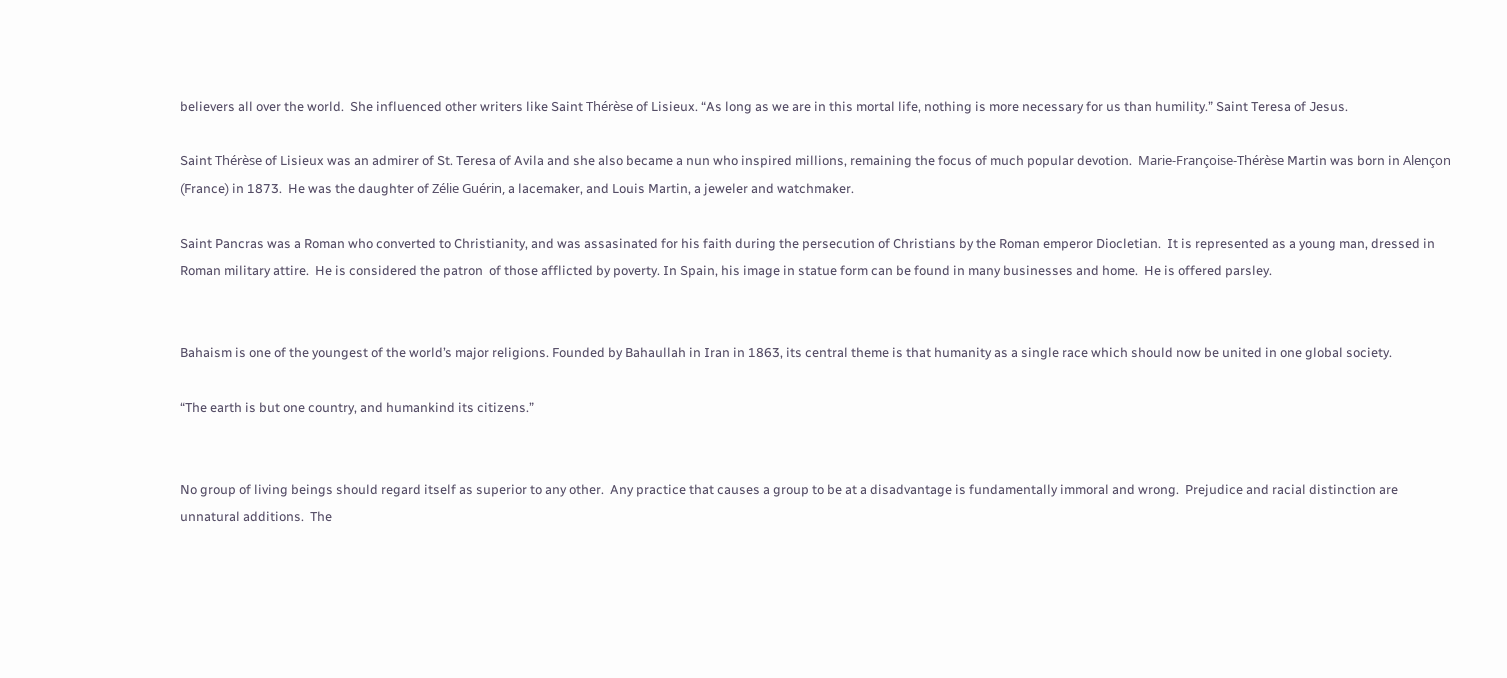believers all over the world.  She influenced other writers like Saint Thérèse of Lisieux. “As long as we are in this mortal life, nothing is more necessary for us than humility.” Saint Teresa of Jesus.

Saint Thérèse of Lisieux was an admirer of St. Teresa of Avila and she also became a nun who inspired millions, remaining the focus of much popular devotion.  Marie-Françoise-Thérèse Martin was born in Alençon (France) in 1873.  He was the daughter of Zélie Guérin, a lacemaker, and Louis Martin, a jeweler and watchmaker.

Saint Pancras was a Roman who converted to Christianity, and was assasinated for his faith during the persecution of Christians by the Roman emperor Diocletian.  It is represented as a young man, dressed in Roman military attire.  He is considered the patron  of those afflicted by poverty. In Spain, his image in statue form can be found in many businesses and home.  He is offered parsley.


Bahaism is one of the youngest of the world’s major religions. Founded by Bahaullah in Iran in 1863, its central theme is that humanity as a single race which should now be united in one global society.

“The earth is but one country, and humankind its citizens.”


No group of living beings should regard itself as superior to any other.  Any practice that causes a group to be at a disadvantage is fundamentally immoral and wrong.  Prejudice and racial distinction are unnatural additions.  The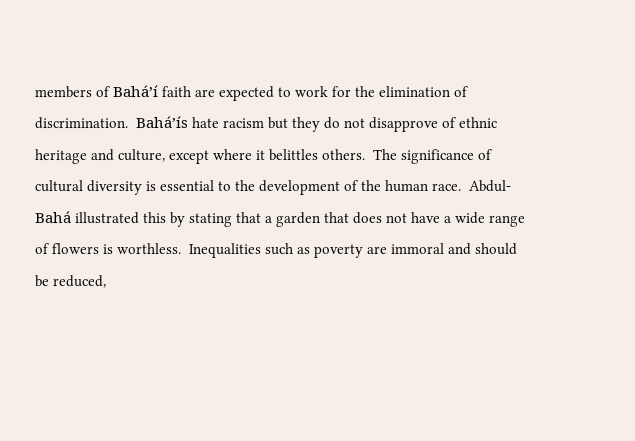members of Bahá’í faith are expected to work for the elimination of discrimination.  Bahá’ís hate racism but they do not disapprove of ethnic heritage and culture, except where it belittles others.  The significance of cultural diversity is essential to the development of the human race.  Abdul-Bahá illustrated this by stating that a garden that does not have a wide range of flowers is worthless.  Inequalities such as poverty are immoral and should be reduced,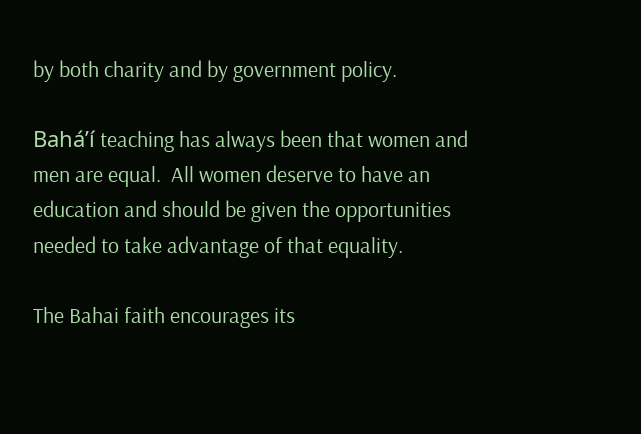by both charity and by government policy.

Bahá’í teaching has always been that women and men are equal.  All women deserve to have an education and should be given the opportunities needed to take advantage of that equality.

The Bahai faith encourages its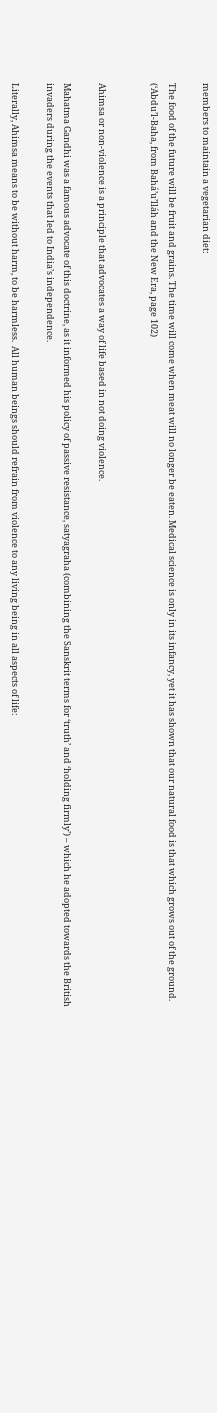members to maintain a vegetarian diet:

The food of the future will be fruit and grains. The time will come when meat will no longer be eaten. Medical science is only in its infancy, yet it has shown that our natural food is that which grows out of the ground.
(‘Abdu’l-Baha, from Bahá’u’lláh and the New Era, page 102)


Ahimsa or non-violence is a principle that advocates a way of life based in not doing violence.

Mahatma Gandhi was a famous advocate of this doctrine, as it informed his policy of passive resistance, satyagraha (combining the Sanskrit terms for ‘truth’ and ‘holding firmly’) – which he adopted towards the British invaders during the events that led to India’s independence.

Literally, Ahimsa means to be without harm, to be harmless.  All human beings should refrain from violence to any living being in all aspects of life: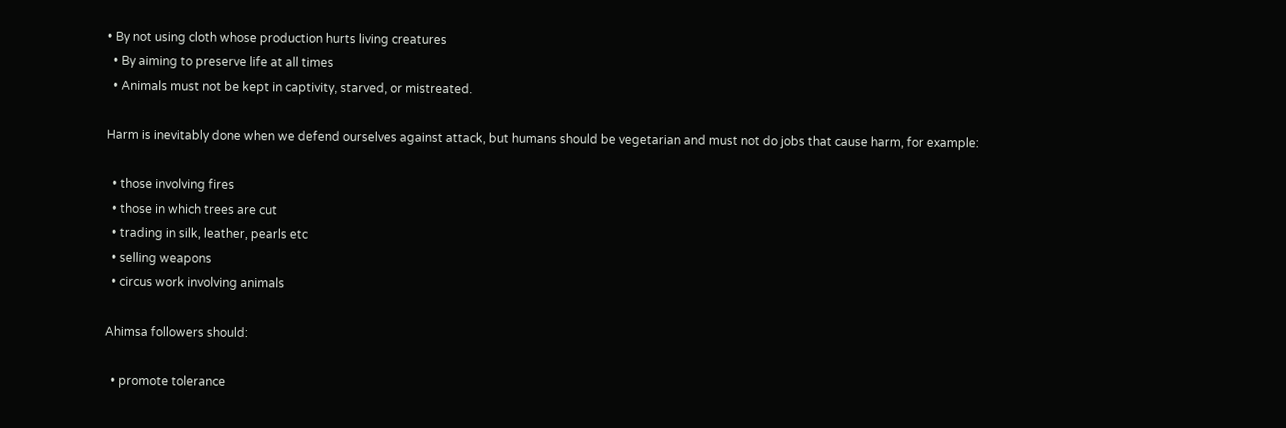• By not using cloth whose production hurts living creatures
  • By aiming to preserve life at all times
  • Animals must not be kept in captivity, starved, or mistreated.

Harm is inevitably done when we defend ourselves against attack, but humans should be vegetarian and must not do jobs that cause harm, for example:

  • those involving fires
  • those in which trees are cut
  • trading in silk, leather, pearls etc
  • selling weapons
  • circus work involving animals

Ahimsa followers should:

  • promote tolerance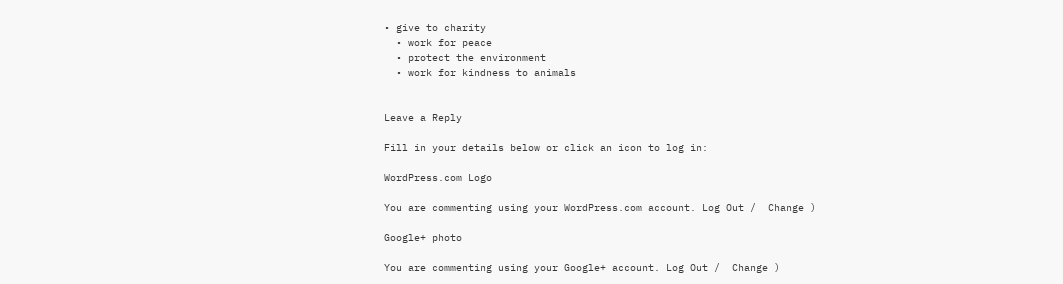• give to charity
  • work for peace
  • protect the environment
  • work for kindness to animals


Leave a Reply

Fill in your details below or click an icon to log in:

WordPress.com Logo

You are commenting using your WordPress.com account. Log Out /  Change )

Google+ photo

You are commenting using your Google+ account. Log Out /  Change )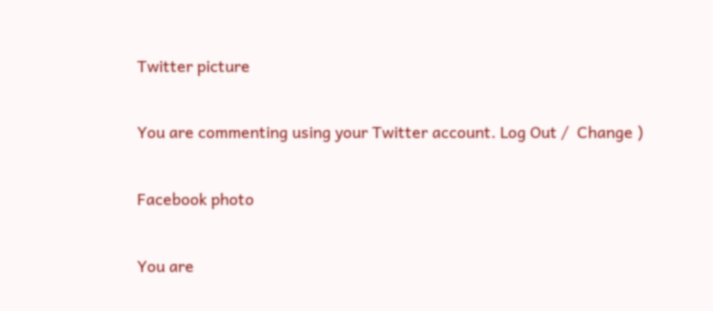Twitter picture

You are commenting using your Twitter account. Log Out /  Change )

Facebook photo

You are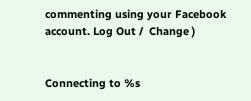commenting using your Facebook account. Log Out /  Change )


Connecting to %s